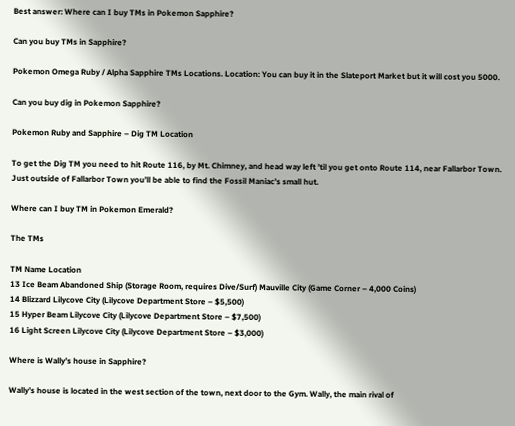Best answer: Where can I buy TMs in Pokemon Sapphire?

Can you buy TMs in Sapphire?

Pokemon Omega Ruby / Alpha Sapphire TMs Locations. Location: You can buy it in the Slateport Market but it will cost you 5000.

Can you buy dig in Pokemon Sapphire?

Pokemon Ruby and Sapphire – Dig TM Location

To get the Dig TM you need to hit Route 116, by Mt. Chimney, and head way left ’til you get onto Route 114, near Fallarbor Town. Just outside of Fallarbor Town you’ll be able to find the Fossil Maniac’s small hut.

Where can I buy TM in Pokemon Emerald?

The TMs

TM Name Location
13 Ice Beam Abandoned Ship (Storage Room, requires Dive/Surf) Mauville City (Game Corner – 4,000 Coins)
14 Blizzard Lilycove City (Lilycove Department Store – $5,500)
15 Hyper Beam Lilycove City (Lilycove Department Store – $7,500)
16 Light Screen Lilycove City (Lilycove Department Store – $3,000)

Where is Wally’s house in Sapphire?

Wally’s house is located in the west section of the town, next door to the Gym. Wally, the main rival of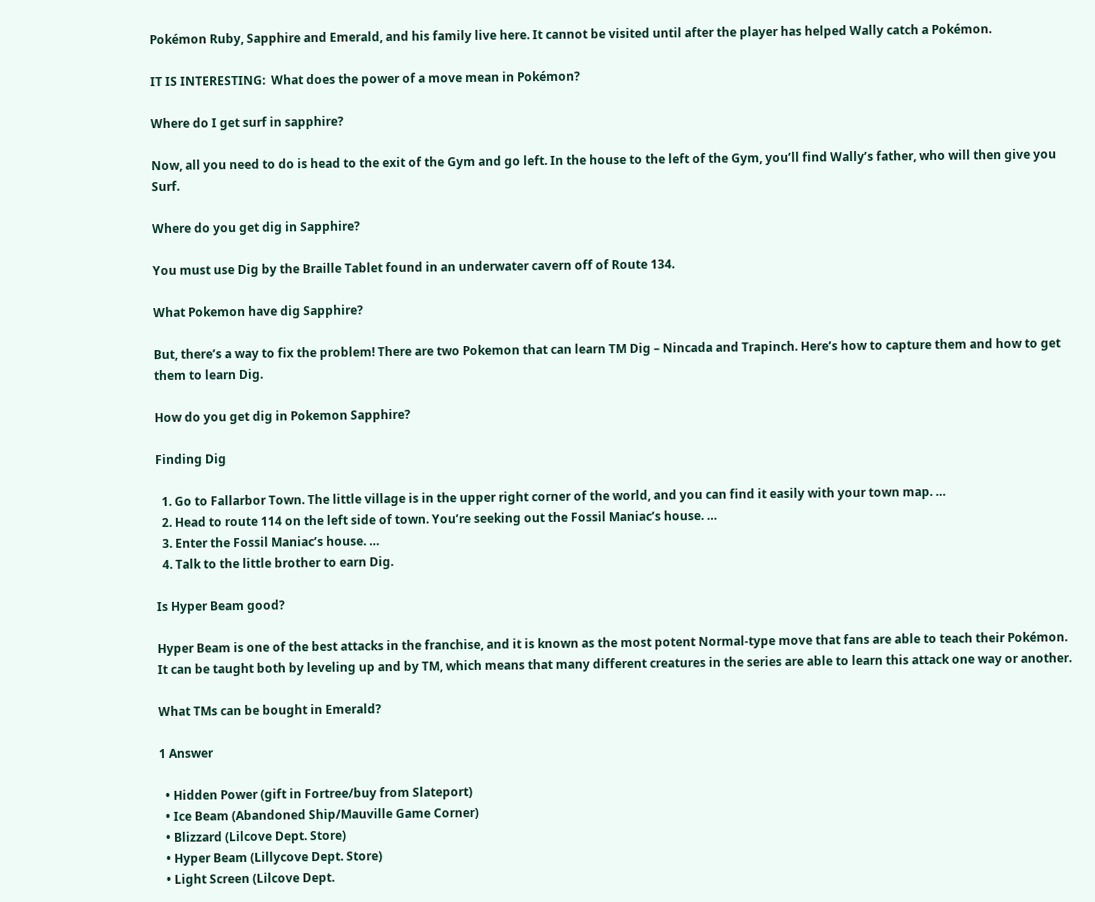Pokémon Ruby, Sapphire and Emerald, and his family live here. It cannot be visited until after the player has helped Wally catch a Pokémon.

IT IS INTERESTING:  What does the power of a move mean in Pokémon?

Where do I get surf in sapphire?

Now, all you need to do is head to the exit of the Gym and go left. In the house to the left of the Gym, you’ll find Wally’s father, who will then give you Surf.

Where do you get dig in Sapphire?

You must use Dig by the Braille Tablet found in an underwater cavern off of Route 134.

What Pokemon have dig Sapphire?

But, there’s a way to fix the problem! There are two Pokemon that can learn TM Dig – Nincada and Trapinch. Here’s how to capture them and how to get them to learn Dig.

How do you get dig in Pokemon Sapphire?

Finding Dig

  1. Go to Fallarbor Town. The little village is in the upper right corner of the world, and you can find it easily with your town map. …
  2. Head to route 114 on the left side of town. You’re seeking out the Fossil Maniac’s house. …
  3. Enter the Fossil Maniac’s house. …
  4. Talk to the little brother to earn Dig.

Is Hyper Beam good?

Hyper Beam is one of the best attacks in the franchise, and it is known as the most potent Normal-type move that fans are able to teach their Pokémon. It can be taught both by leveling up and by TM, which means that many different creatures in the series are able to learn this attack one way or another.

What TMs can be bought in Emerald?

1 Answer

  • Hidden Power (gift in Fortree/buy from Slateport)
  • Ice Beam (Abandoned Ship/Mauville Game Corner)
  • Blizzard (Lilcove Dept. Store)
  • Hyper Beam (Lillycove Dept. Store)
  • Light Screen (Lilcove Dept.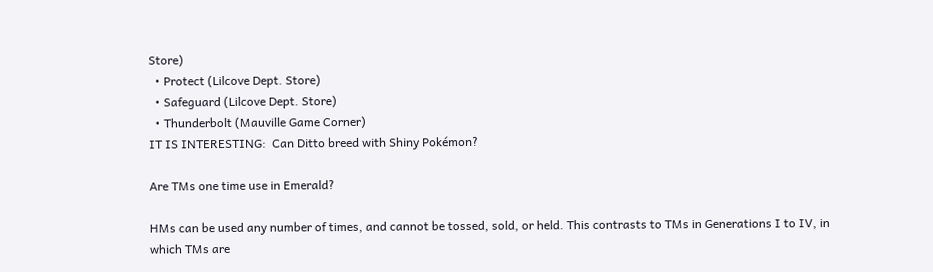Store)
  • Protect (Lilcove Dept. Store)
  • Safeguard (Lilcove Dept. Store)
  • Thunderbolt (Mauville Game Corner)
IT IS INTERESTING:  Can Ditto breed with Shiny Pokémon?

Are TMs one time use in Emerald?

HMs can be used any number of times, and cannot be tossed, sold, or held. This contrasts to TMs in Generations I to IV, in which TMs are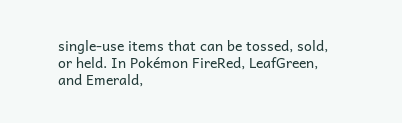single-use items that can be tossed, sold, or held. In Pokémon FireRed, LeafGreen, and Emerald,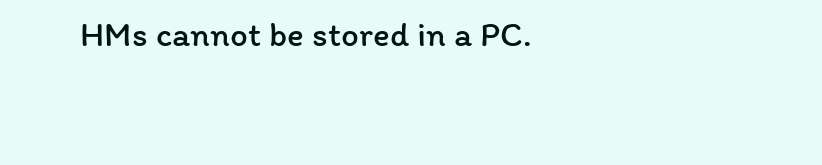HMs cannot be stored in a PC.